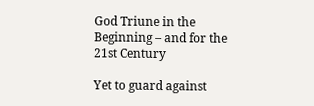God Triune in the Beginning – and for the 21st Century

Yet to guard against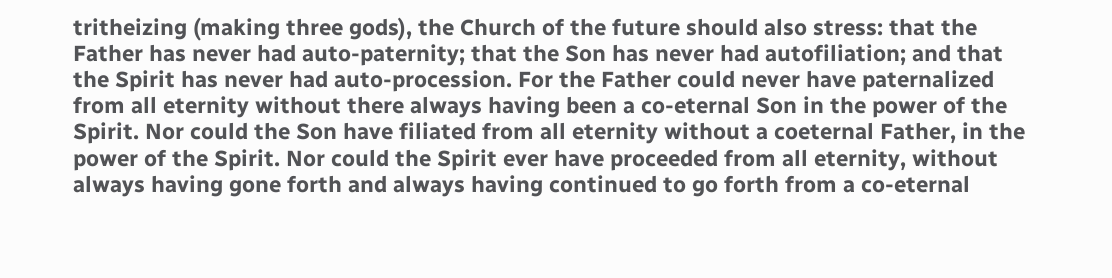tritheizing (making three gods), the Church of the future should also stress: that the Father has never had auto-paternity; that the Son has never had autofiliation; and that the Spirit has never had auto-procession. For the Father could never have paternalized from all eternity without there always having been a co-eternal Son in the power of the Spirit. Nor could the Son have filiated from all eternity without a coeternal Father, in the power of the Spirit. Nor could the Spirit ever have proceeded from all eternity, without always having gone forth and always having continued to go forth from a co-eternal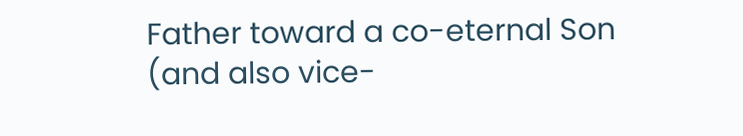Father toward a co-eternal Son (and also vice-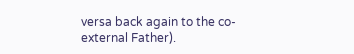versa back again to the co-external Father).